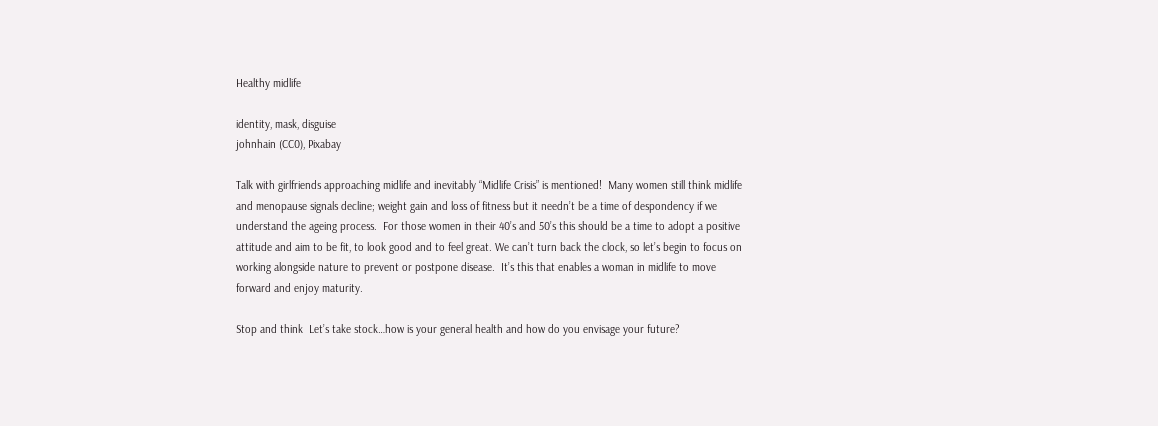Healthy midlife

identity, mask, disguise
johnhain (CC0), Pixabay

Talk with girlfriends approaching midlife and inevitably “Midlife Crisis” is mentioned!  Many women still think midlife and menopause signals decline; weight gain and loss of fitness but it needn’t be a time of despondency if we understand the ageing process.  For those women in their 40’s and 50’s this should be a time to adopt a positive attitude and aim to be fit, to look good and to feel great. We can’t turn back the clock, so let’s begin to focus on working alongside nature to prevent or postpone disease.  It’s this that enables a woman in midlife to move forward and enjoy maturity.

Stop and think  Let’s take stock…how is your general health and how do you envisage your future?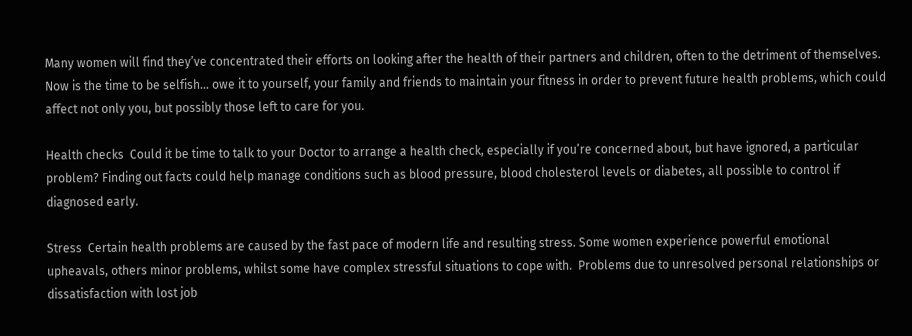Many women will find they’ve concentrated their efforts on looking after the health of their partners and children, often to the detriment of themselves. Now is the time to be selfish… owe it to yourself, your family and friends to maintain your fitness in order to prevent future health problems, which could affect not only you, but possibly those left to care for you.

Health checks  Could it be time to talk to your Doctor to arrange a health check, especially if you’re concerned about, but have ignored, a particular problem? Finding out facts could help manage conditions such as blood pressure, blood cholesterol levels or diabetes, all possible to control if diagnosed early.

Stress  Certain health problems are caused by the fast pace of modern life and resulting stress. Some women experience powerful emotional upheavals, others minor problems, whilst some have complex stressful situations to cope with.  Problems due to unresolved personal relationships or dissatisfaction with lost job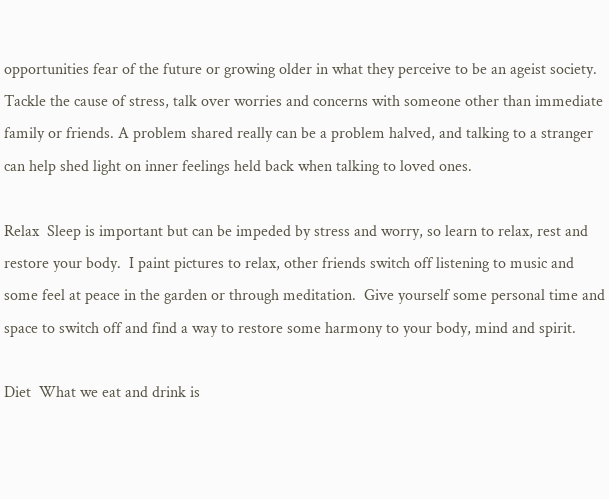opportunities fear of the future or growing older in what they perceive to be an ageist society. Tackle the cause of stress, talk over worries and concerns with someone other than immediate family or friends. A problem shared really can be a problem halved, and talking to a stranger can help shed light on inner feelings held back when talking to loved ones.

Relax  Sleep is important but can be impeded by stress and worry, so learn to relax, rest and restore your body.  I paint pictures to relax, other friends switch off listening to music and some feel at peace in the garden or through meditation.  Give yourself some personal time and space to switch off and find a way to restore some harmony to your body, mind and spirit.

Diet  What we eat and drink is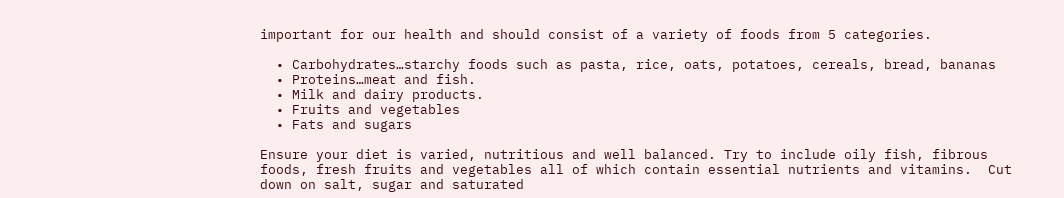important for our health and should consist of a variety of foods from 5 categories.

  • Carbohydrates…starchy foods such as pasta, rice, oats, potatoes, cereals, bread, bananas
  • Proteins…meat and fish.
  • Milk and dairy products.
  • Fruits and vegetables
  • Fats and sugars

Ensure your diet is varied, nutritious and well balanced. Try to include oily fish, fibrous foods, fresh fruits and vegetables all of which contain essential nutrients and vitamins.  Cut down on salt, sugar and saturated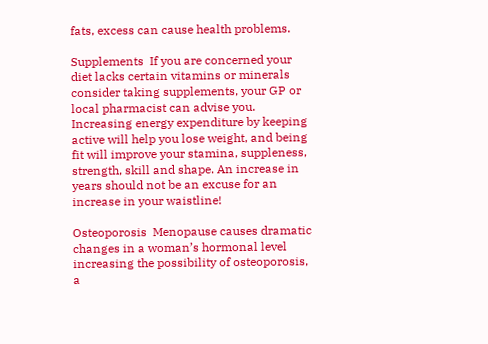fats, excess can cause health problems.

Supplements  If you are concerned your diet lacks certain vitamins or minerals consider taking supplements, your GP or local pharmacist can advise you.  Increasing energy expenditure by keeping active will help you lose weight, and being fit will improve your stamina, suppleness, strength, skill and shape. An increase in years should not be an excuse for an increase in your waistline!

Osteoporosis  Menopause causes dramatic changes in a woman’s hormonal level increasing the possibility of osteoporosis, a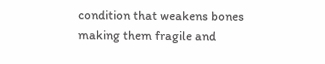condition that weakens bones making them fragile and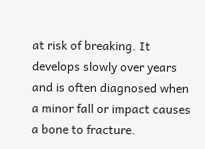at risk of breaking. It develops slowly over years and is often diagnosed when a minor fall or impact causes a bone to fracture.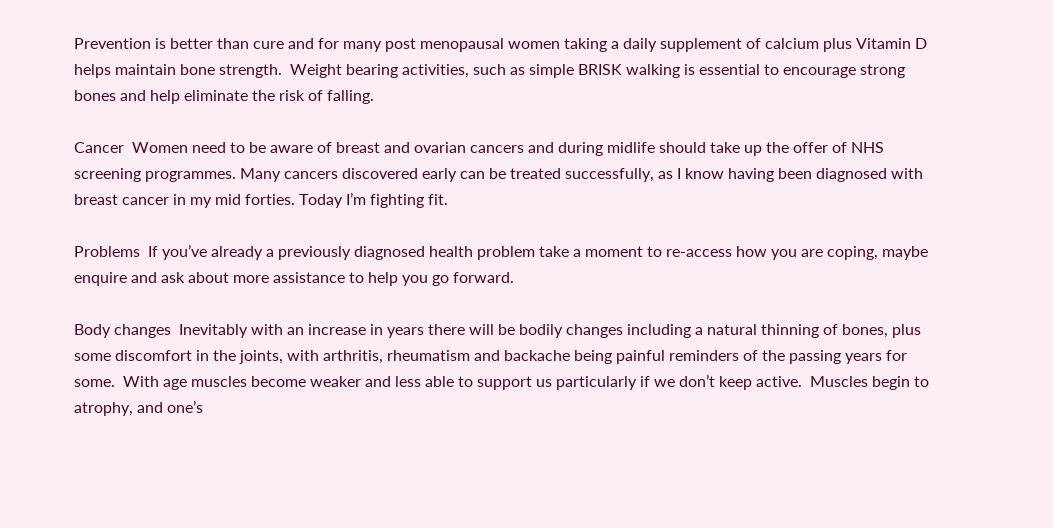Prevention is better than cure and for many post menopausal women taking a daily supplement of calcium plus Vitamin D helps maintain bone strength.  Weight bearing activities, such as simple BRISK walking is essential to encourage strong bones and help eliminate the risk of falling.

Cancer  Women need to be aware of breast and ovarian cancers and during midlife should take up the offer of NHS screening programmes. Many cancers discovered early can be treated successfully, as I know having been diagnosed with breast cancer in my mid forties. Today I’m fighting fit.

Problems  If you’ve already a previously diagnosed health problem take a moment to re-access how you are coping, maybe enquire and ask about more assistance to help you go forward.

Body changes  Inevitably with an increase in years there will be bodily changes including a natural thinning of bones, plus some discomfort in the joints, with arthritis, rheumatism and backache being painful reminders of the passing years for some.  With age muscles become weaker and less able to support us particularly if we don’t keep active.  Muscles begin to atrophy, and one’s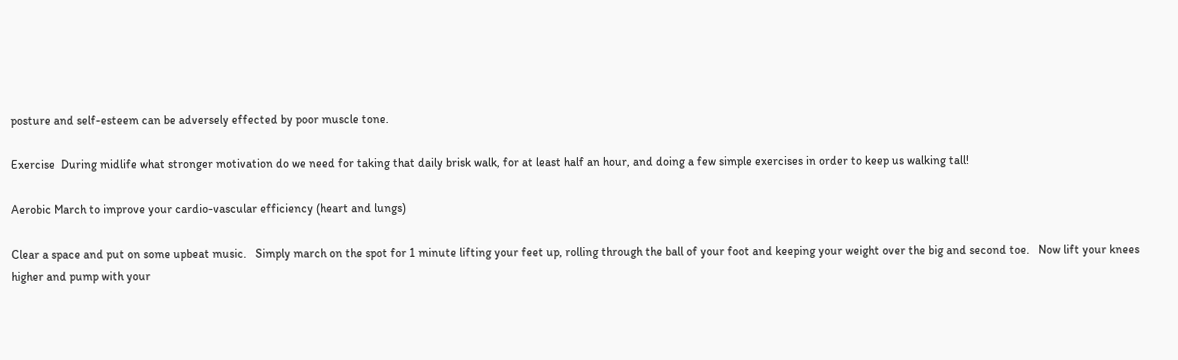posture and self-esteem can be adversely effected by poor muscle tone.

Exercise  During midlife what stronger motivation do we need for taking that daily brisk walk, for at least half an hour, and doing a few simple exercises in order to keep us walking tall!

Aerobic March to improve your cardio-vascular efficiency (heart and lungs)

Clear a space and put on some upbeat music.   Simply march on the spot for 1 minute lifting your feet up, rolling through the ball of your foot and keeping your weight over the big and second toe.   Now lift your knees higher and pump with your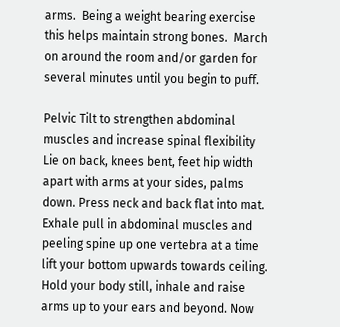arms.  Being a weight bearing exercise this helps maintain strong bones.  March on around the room and/or garden for several minutes until you begin to puff.

Pelvic Tilt to strengthen abdominal muscles and increase spinal flexibility  Lie on back, knees bent, feet hip width apart with arms at your sides, palms down. Press neck and back flat into mat.  Exhale pull in abdominal muscles and peeling spine up one vertebra at a time lift your bottom upwards towards ceiling.  Hold your body still, inhale and raise arms up to your ears and beyond. Now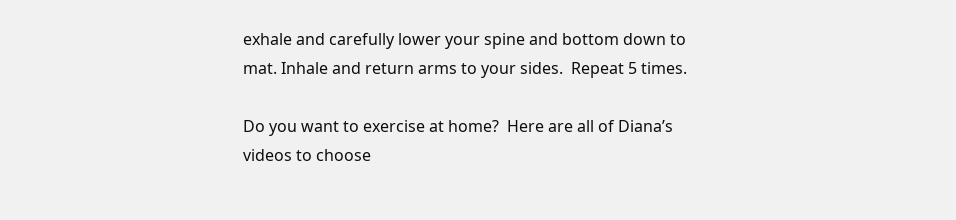exhale and carefully lower your spine and bottom down to mat. Inhale and return arms to your sides.  Repeat 5 times.

Do you want to exercise at home?  Here are all of Diana’s videos to choose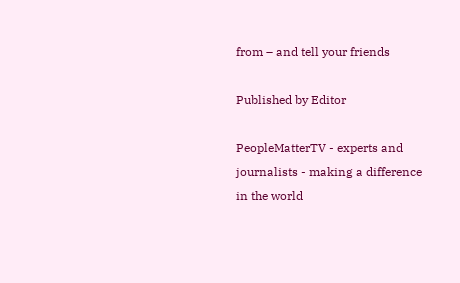from – and tell your friends

Published by Editor

PeopleMatterTV - experts and journalists - making a difference in the world